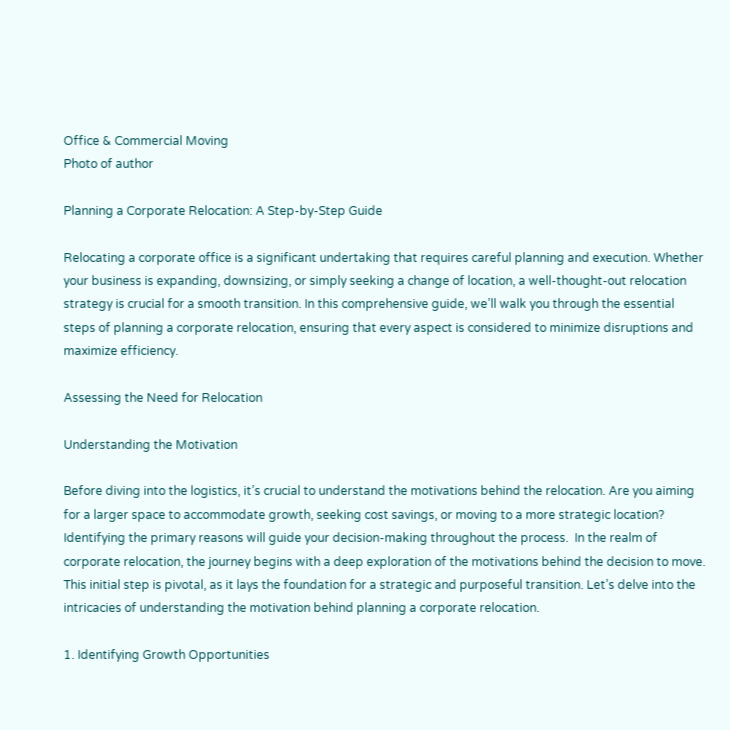Office & Commercial Moving
Photo of author

Planning a Corporate Relocation: A Step-by-Step Guide

Relocating a corporate office is a significant undertaking that requires careful planning and execution. Whether your business is expanding, downsizing, or simply seeking a change of location, a well-thought-out relocation strategy is crucial for a smooth transition. In this comprehensive guide, we’ll walk you through the essential steps of planning a corporate relocation, ensuring that every aspect is considered to minimize disruptions and maximize efficiency.

Assessing the Need for Relocation

Understanding the Motivation

Before diving into the logistics, it’s crucial to understand the motivations behind the relocation. Are you aiming for a larger space to accommodate growth, seeking cost savings, or moving to a more strategic location? Identifying the primary reasons will guide your decision-making throughout the process.  In the realm of corporate relocation, the journey begins with a deep exploration of the motivations behind the decision to move. This initial step is pivotal, as it lays the foundation for a strategic and purposeful transition. Let’s delve into the intricacies of understanding the motivation behind planning a corporate relocation.

1. Identifying Growth Opportunities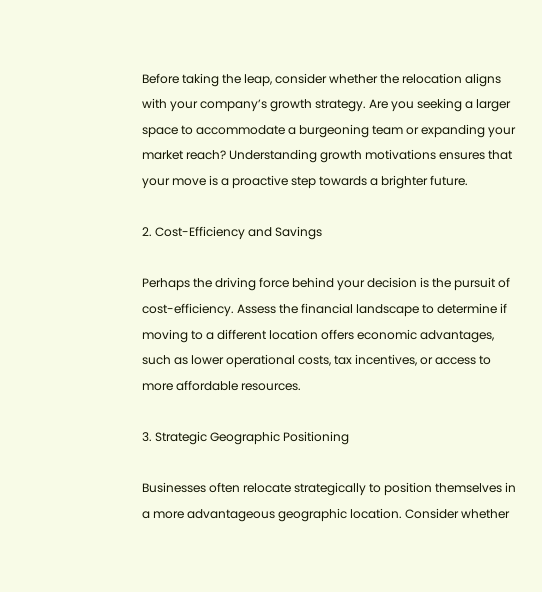Before taking the leap, consider whether the relocation aligns with your company’s growth strategy. Are you seeking a larger space to accommodate a burgeoning team or expanding your market reach? Understanding growth motivations ensures that your move is a proactive step towards a brighter future.

2. Cost-Efficiency and Savings

Perhaps the driving force behind your decision is the pursuit of cost-efficiency. Assess the financial landscape to determine if moving to a different location offers economic advantages, such as lower operational costs, tax incentives, or access to more affordable resources.

3. Strategic Geographic Positioning

Businesses often relocate strategically to position themselves in a more advantageous geographic location. Consider whether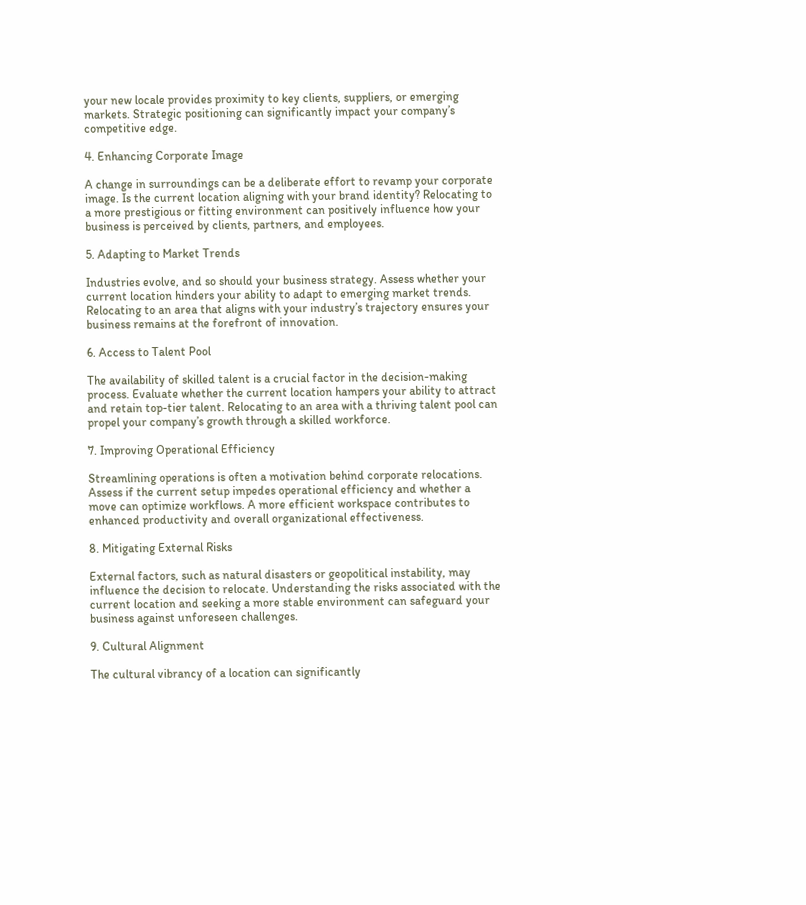your new locale provides proximity to key clients, suppliers, or emerging markets. Strategic positioning can significantly impact your company’s competitive edge.

4. Enhancing Corporate Image

A change in surroundings can be a deliberate effort to revamp your corporate image. Is the current location aligning with your brand identity? Relocating to a more prestigious or fitting environment can positively influence how your business is perceived by clients, partners, and employees.

5. Adapting to Market Trends

Industries evolve, and so should your business strategy. Assess whether your current location hinders your ability to adapt to emerging market trends. Relocating to an area that aligns with your industry’s trajectory ensures your business remains at the forefront of innovation.

6. Access to Talent Pool

The availability of skilled talent is a crucial factor in the decision-making process. Evaluate whether the current location hampers your ability to attract and retain top-tier talent. Relocating to an area with a thriving talent pool can propel your company’s growth through a skilled workforce.

7. Improving Operational Efficiency

Streamlining operations is often a motivation behind corporate relocations. Assess if the current setup impedes operational efficiency and whether a move can optimize workflows. A more efficient workspace contributes to enhanced productivity and overall organizational effectiveness.

8. Mitigating External Risks

External factors, such as natural disasters or geopolitical instability, may influence the decision to relocate. Understanding the risks associated with the current location and seeking a more stable environment can safeguard your business against unforeseen challenges.

9. Cultural Alignment

The cultural vibrancy of a location can significantly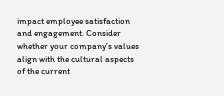impact employee satisfaction and engagement. Consider whether your company’s values align with the cultural aspects of the current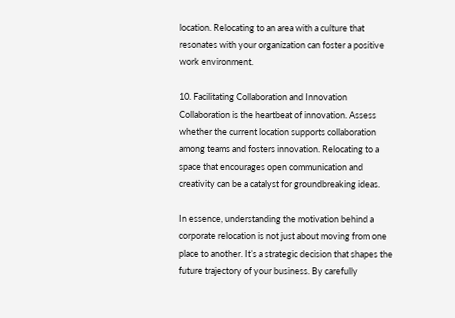location. Relocating to an area with a culture that resonates with your organization can foster a positive work environment.

10. Facilitating Collaboration and Innovation
Collaboration is the heartbeat of innovation. Assess whether the current location supports collaboration among teams and fosters innovation. Relocating to a space that encourages open communication and creativity can be a catalyst for groundbreaking ideas.

In essence, understanding the motivation behind a corporate relocation is not just about moving from one place to another. It’s a strategic decision that shapes the future trajectory of your business. By carefully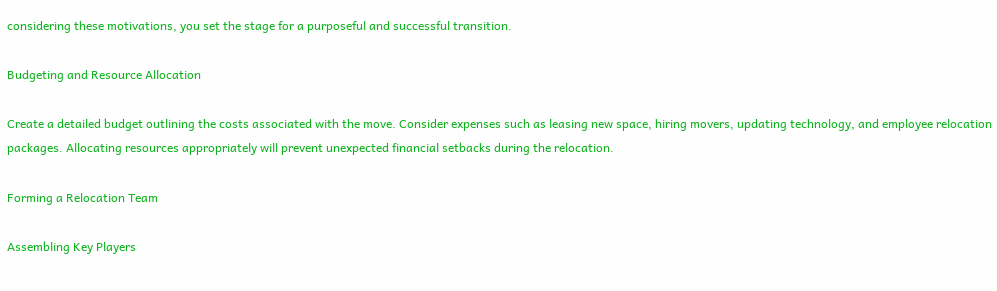considering these motivations, you set the stage for a purposeful and successful transition.

Budgeting and Resource Allocation

Create a detailed budget outlining the costs associated with the move. Consider expenses such as leasing new space, hiring movers, updating technology, and employee relocation packages. Allocating resources appropriately will prevent unexpected financial setbacks during the relocation.

Forming a Relocation Team

Assembling Key Players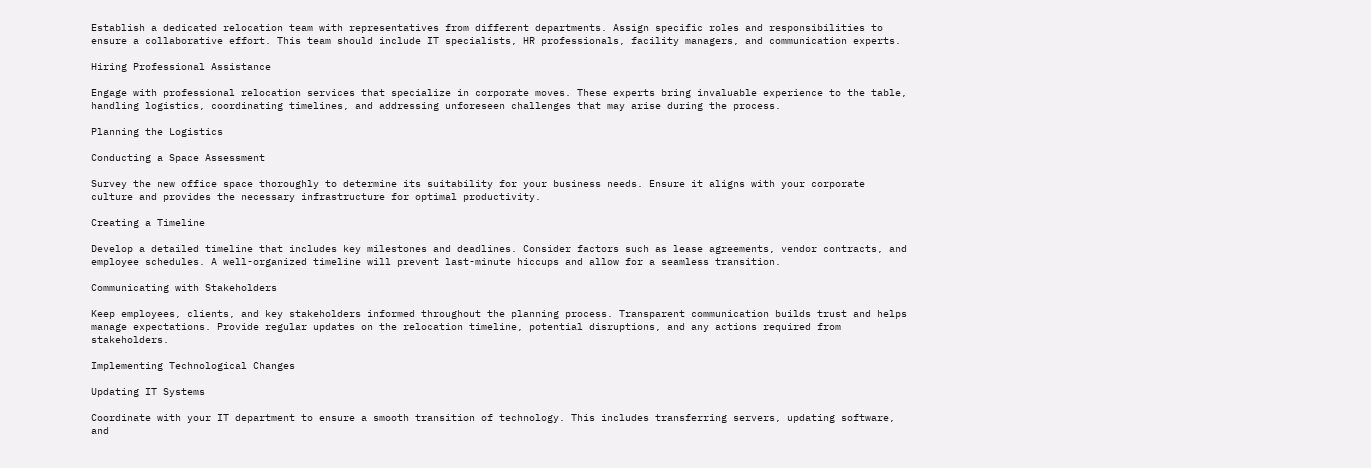Establish a dedicated relocation team with representatives from different departments. Assign specific roles and responsibilities to ensure a collaborative effort. This team should include IT specialists, HR professionals, facility managers, and communication experts.

Hiring Professional Assistance

Engage with professional relocation services that specialize in corporate moves. These experts bring invaluable experience to the table, handling logistics, coordinating timelines, and addressing unforeseen challenges that may arise during the process.

Planning the Logistics

Conducting a Space Assessment

Survey the new office space thoroughly to determine its suitability for your business needs. Ensure it aligns with your corporate culture and provides the necessary infrastructure for optimal productivity.

Creating a Timeline

Develop a detailed timeline that includes key milestones and deadlines. Consider factors such as lease agreements, vendor contracts, and employee schedules. A well-organized timeline will prevent last-minute hiccups and allow for a seamless transition.

Communicating with Stakeholders

Keep employees, clients, and key stakeholders informed throughout the planning process. Transparent communication builds trust and helps manage expectations. Provide regular updates on the relocation timeline, potential disruptions, and any actions required from stakeholders.

Implementing Technological Changes

Updating IT Systems

Coordinate with your IT department to ensure a smooth transition of technology. This includes transferring servers, updating software, and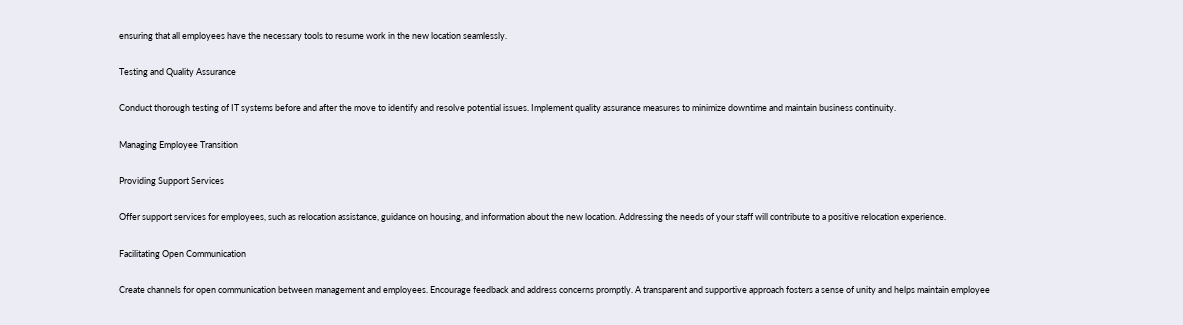ensuring that all employees have the necessary tools to resume work in the new location seamlessly.

Testing and Quality Assurance

Conduct thorough testing of IT systems before and after the move to identify and resolve potential issues. Implement quality assurance measures to minimize downtime and maintain business continuity.

Managing Employee Transition

Providing Support Services

Offer support services for employees, such as relocation assistance, guidance on housing, and information about the new location. Addressing the needs of your staff will contribute to a positive relocation experience.

Facilitating Open Communication

Create channels for open communication between management and employees. Encourage feedback and address concerns promptly. A transparent and supportive approach fosters a sense of unity and helps maintain employee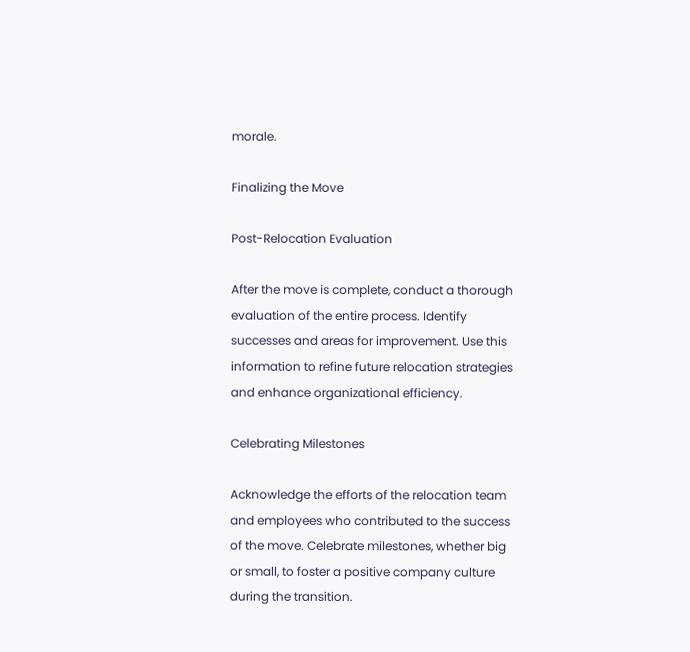morale.

Finalizing the Move

Post-Relocation Evaluation

After the move is complete, conduct a thorough evaluation of the entire process. Identify successes and areas for improvement. Use this information to refine future relocation strategies and enhance organizational efficiency.

Celebrating Milestones

Acknowledge the efforts of the relocation team and employees who contributed to the success of the move. Celebrate milestones, whether big or small, to foster a positive company culture during the transition.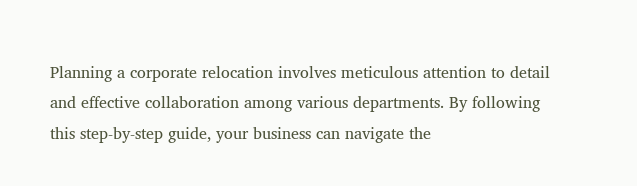Planning a corporate relocation involves meticulous attention to detail and effective collaboration among various departments. By following this step-by-step guide, your business can navigate the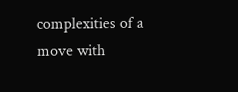complexities of a move with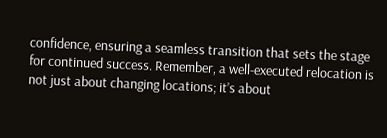confidence, ensuring a seamless transition that sets the stage for continued success. Remember, a well-executed relocation is not just about changing locations; it’s about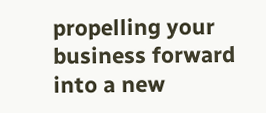propelling your business forward into a new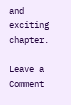and exciting chapter.

Leave a Comment